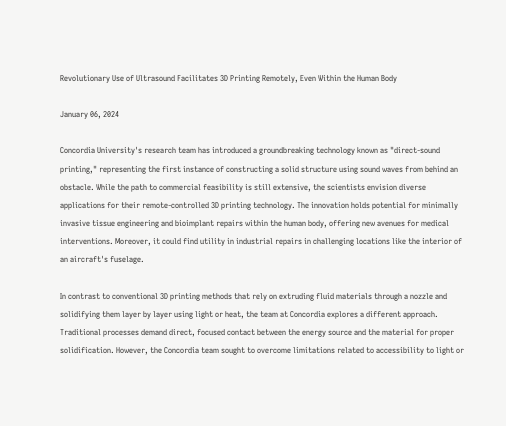Revolutionary Use of Ultrasound Facilitates 3D Printing Remotely, Even Within the Human Body

January 06, 2024

Concordia University's research team has introduced a groundbreaking technology known as "direct-sound printing," representing the first instance of constructing a solid structure using sound waves from behind an obstacle. While the path to commercial feasibility is still extensive, the scientists envision diverse applications for their remote-controlled 3D printing technology. The innovation holds potential for minimally invasive tissue engineering and bioimplant repairs within the human body, offering new avenues for medical interventions. Moreover, it could find utility in industrial repairs in challenging locations like the interior of an aircraft's fuselage.

In contrast to conventional 3D printing methods that rely on extruding fluid materials through a nozzle and solidifying them layer by layer using light or heat, the team at Concordia explores a different approach. Traditional processes demand direct, focused contact between the energy source and the material for proper solidification. However, the Concordia team sought to overcome limitations related to accessibility to light or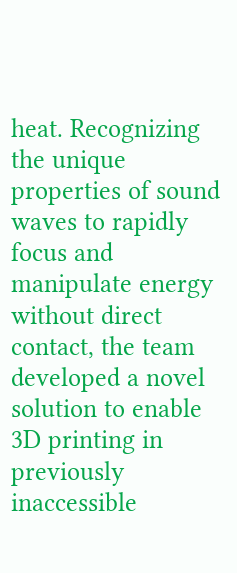heat. Recognizing the unique properties of sound waves to rapidly focus and manipulate energy without direct contact, the team developed a novel solution to enable 3D printing in previously inaccessible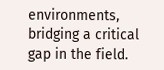environments, bridging a critical gap in the field.